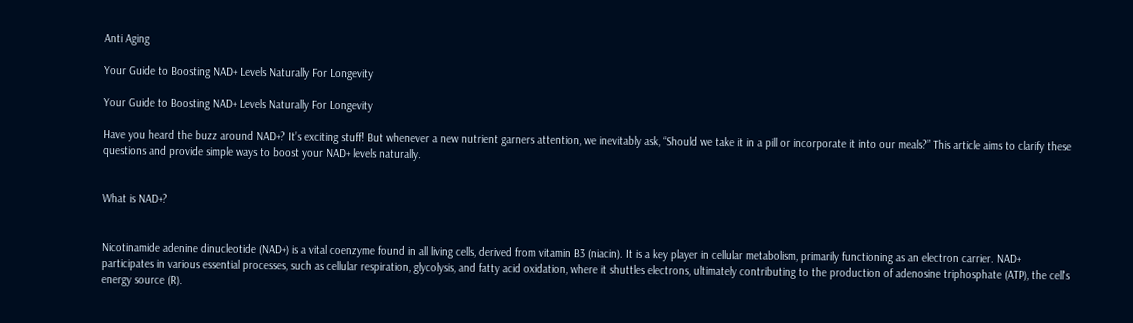Anti Aging

Your Guide to Boosting NAD+ Levels Naturally For Longevity

Your Guide to Boosting NAD+ Levels Naturally For Longevity

Have you heard the buzz around NAD+? It’s exciting stuff! But whenever a new nutrient garners attention, we inevitably ask, “Should we take it in a pill or incorporate it into our meals?” This article aims to clarify these questions and provide simple ways to boost your NAD+ levels naturally.


What is NAD+?


Nicotinamide adenine dinucleotide (NAD+) is a vital coenzyme found in all living cells, derived from vitamin B3 (niacin). It is a key player in cellular metabolism, primarily functioning as an electron carrier. NAD+ participates in various essential processes, such as cellular respiration, glycolysis, and fatty acid oxidation, where it shuttles electrons, ultimately contributing to the production of adenosine triphosphate (ATP), the cell's energy source (R).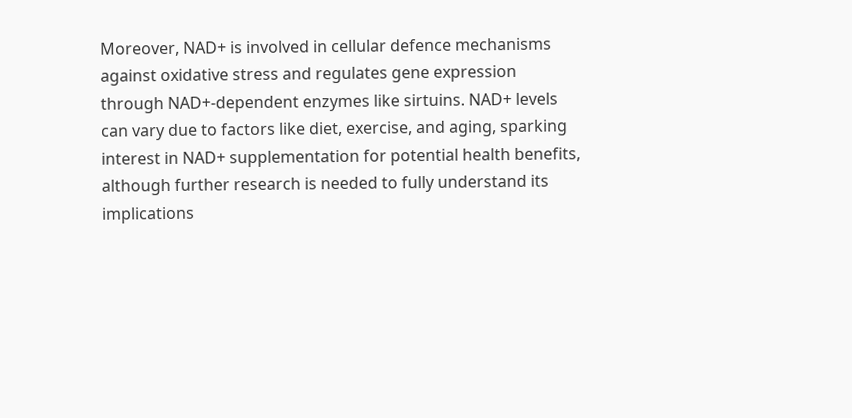Moreover, NAD+ is involved in cellular defence mechanisms against oxidative stress and regulates gene expression through NAD+-dependent enzymes like sirtuins. NAD+ levels can vary due to factors like diet, exercise, and aging, sparking interest in NAD+ supplementation for potential health benefits, although further research is needed to fully understand its implications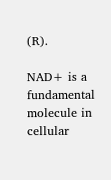(R).

NAD+ is a fundamental molecule in cellular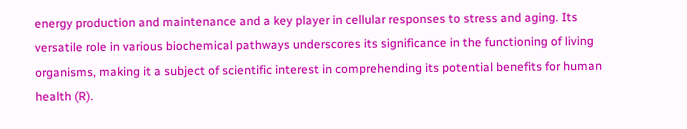energy production and maintenance and a key player in cellular responses to stress and aging. Its versatile role in various biochemical pathways underscores its significance in the functioning of living organisms, making it a subject of scientific interest in comprehending its potential benefits for human health (R).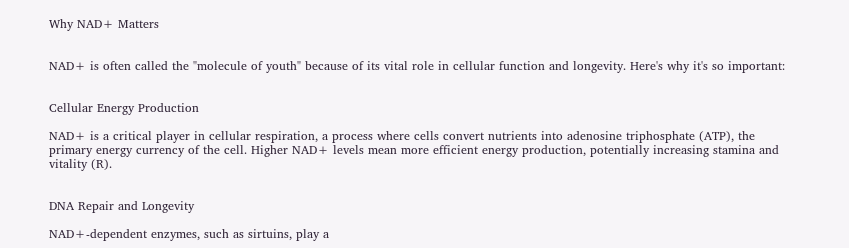Why NAD+ Matters


NAD+ is often called the "molecule of youth" because of its vital role in cellular function and longevity. Here's why it's so important:


Cellular Energy Production

NAD+ is a critical player in cellular respiration, a process where cells convert nutrients into adenosine triphosphate (ATP), the primary energy currency of the cell. Higher NAD+ levels mean more efficient energy production, potentially increasing stamina and vitality (R).


DNA Repair and Longevity

NAD+-dependent enzymes, such as sirtuins, play a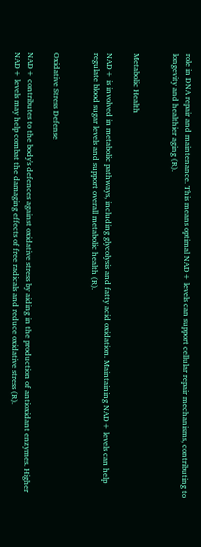role in DNA repair and maintenance. This means optimal NAD+ levels can support cellular repair mechanisms, contributing to longevity and healthier aging (R).


Metabolic Health

NAD+ is involved in metabolic pathways, including glycolysis and fatty acid oxidation. Maintaining NAD+ levels can help regulate blood sugar levels and support overall metabolic health (R).


Oxidative Stress Defense

NAD+ contributes to the body's defences against oxidative stress by aiding in the production of antioxidant enzymes. Higher NAD+ levels may help combat the damaging effects of free radicals and reduce oxidative stress (R).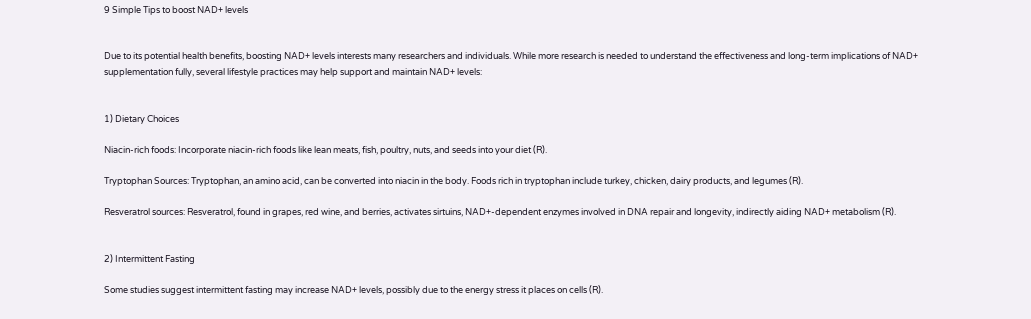9 Simple Tips to boost NAD+ levels


Due to its potential health benefits, boosting NAD+ levels interests many researchers and individuals. While more research is needed to understand the effectiveness and long-term implications of NAD+ supplementation fully, several lifestyle practices may help support and maintain NAD+ levels:


1) Dietary Choices

Niacin-rich foods: Incorporate niacin-rich foods like lean meats, fish, poultry, nuts, and seeds into your diet (R).

Tryptophan Sources: Tryptophan, an amino acid, can be converted into niacin in the body. Foods rich in tryptophan include turkey, chicken, dairy products, and legumes (R).

Resveratrol sources: Resveratrol, found in grapes, red wine, and berries, activates sirtuins, NAD+-dependent enzymes involved in DNA repair and longevity, indirectly aiding NAD+ metabolism (R).


2) Intermittent Fasting

Some studies suggest intermittent fasting may increase NAD+ levels, possibly due to the energy stress it places on cells (R).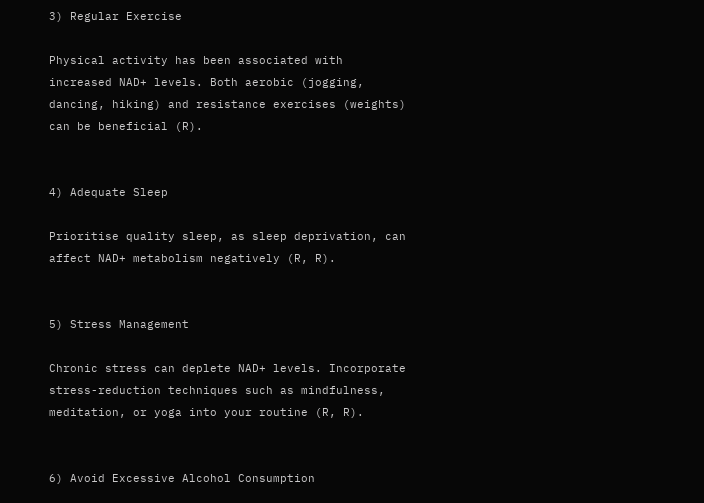3) Regular Exercise

Physical activity has been associated with increased NAD+ levels. Both aerobic (jogging, dancing, hiking) and resistance exercises (weights) can be beneficial (R).


4) Adequate Sleep

Prioritise quality sleep, as sleep deprivation, can affect NAD+ metabolism negatively (R, R).


5) Stress Management

Chronic stress can deplete NAD+ levels. Incorporate stress-reduction techniques such as mindfulness, meditation, or yoga into your routine (R, R).


6) Avoid Excessive Alcohol Consumption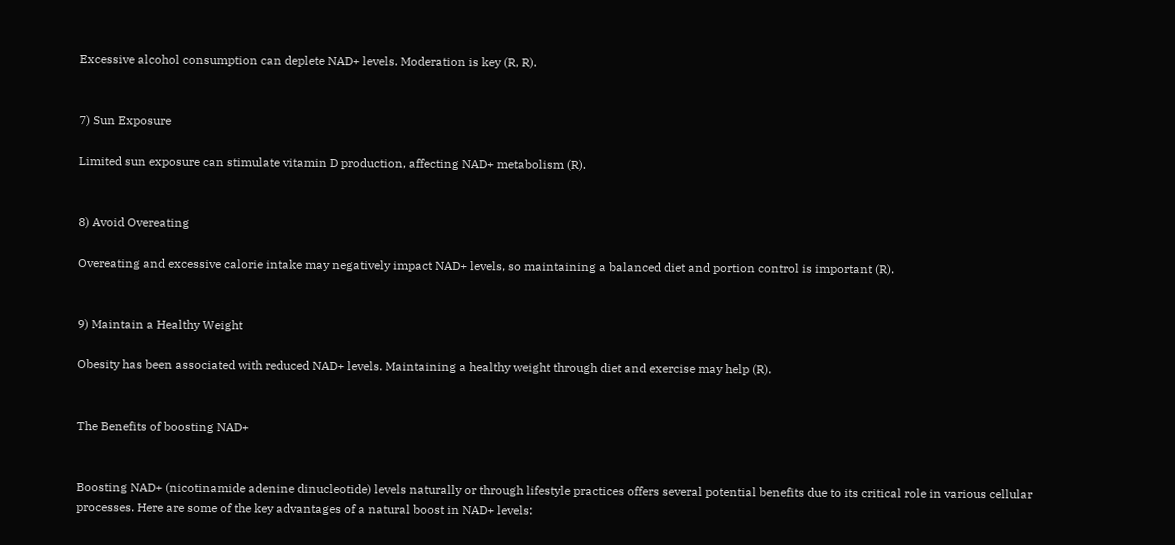Excessive alcohol consumption can deplete NAD+ levels. Moderation is key (R, R).


7) Sun Exposure

Limited sun exposure can stimulate vitamin D production, affecting NAD+ metabolism (R).


8) Avoid Overeating

Overeating and excessive calorie intake may negatively impact NAD+ levels, so maintaining a balanced diet and portion control is important (R).


9) Maintain a Healthy Weight

Obesity has been associated with reduced NAD+ levels. Maintaining a healthy weight through diet and exercise may help (R).


The Benefits of boosting NAD+


Boosting NAD+ (nicotinamide adenine dinucleotide) levels naturally or through lifestyle practices offers several potential benefits due to its critical role in various cellular processes. Here are some of the key advantages of a natural boost in NAD+ levels: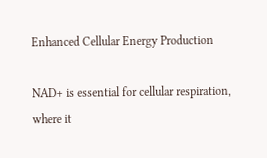Enhanced Cellular Energy Production

NAD+ is essential for cellular respiration, where it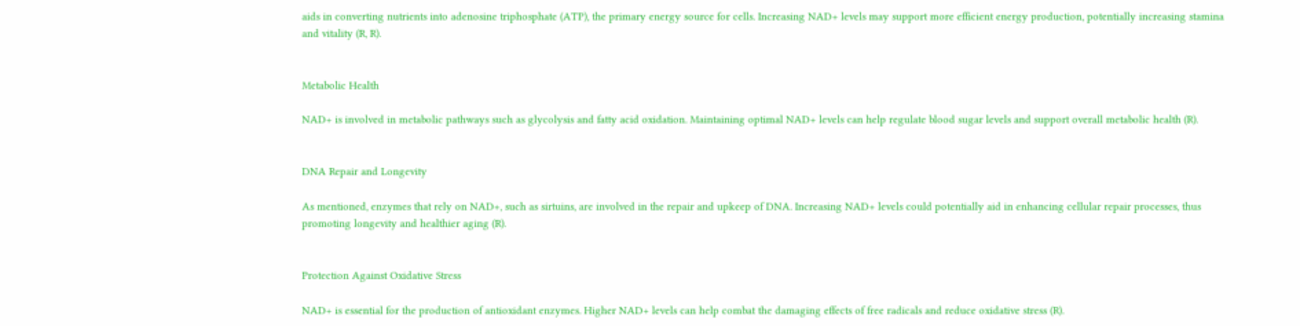aids in converting nutrients into adenosine triphosphate (ATP), the primary energy source for cells. Increasing NAD+ levels may support more efficient energy production, potentially increasing stamina and vitality (R, R).


Metabolic Health

NAD+ is involved in metabolic pathways such as glycolysis and fatty acid oxidation. Maintaining optimal NAD+ levels can help regulate blood sugar levels and support overall metabolic health (R).


DNA Repair and Longevity

As mentioned, enzymes that rely on NAD+, such as sirtuins, are involved in the repair and upkeep of DNA. Increasing NAD+ levels could potentially aid in enhancing cellular repair processes, thus promoting longevity and healthier aging (R).


Protection Against Oxidative Stress

NAD+ is essential for the production of antioxidant enzymes. Higher NAD+ levels can help combat the damaging effects of free radicals and reduce oxidative stress (R).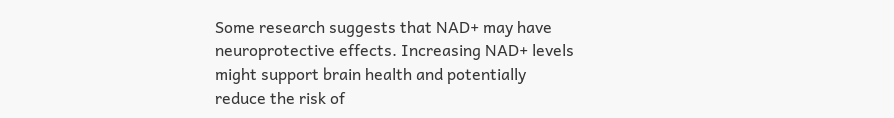Some research suggests that NAD+ may have neuroprotective effects. Increasing NAD+ levels might support brain health and potentially reduce the risk of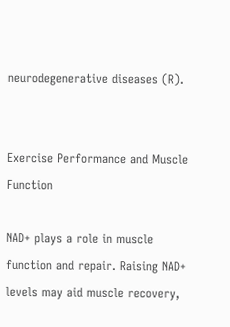neurodegenerative diseases (R).


Exercise Performance and Muscle Function

NAD+ plays a role in muscle function and repair. Raising NAD+ levels may aid muscle recovery,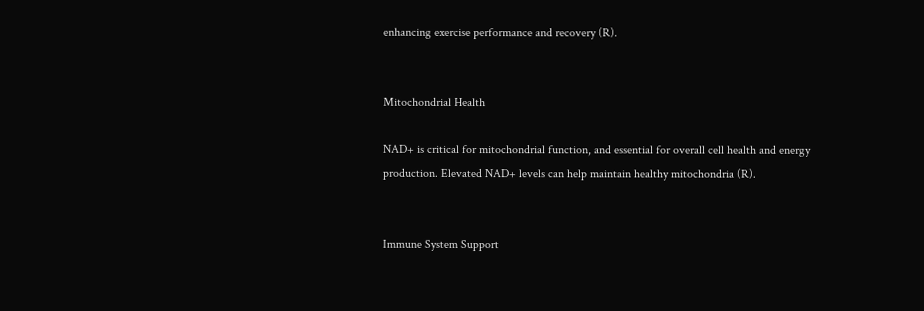enhancing exercise performance and recovery (R).


Mitochondrial Health

NAD+ is critical for mitochondrial function, and essential for overall cell health and energy production. Elevated NAD+ levels can help maintain healthy mitochondria (R).


Immune System Support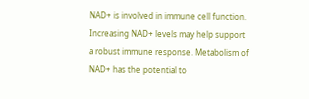NAD+ is involved in immune cell function. Increasing NAD+ levels may help support a robust immune response. Metabolism of NAD+ has the potential to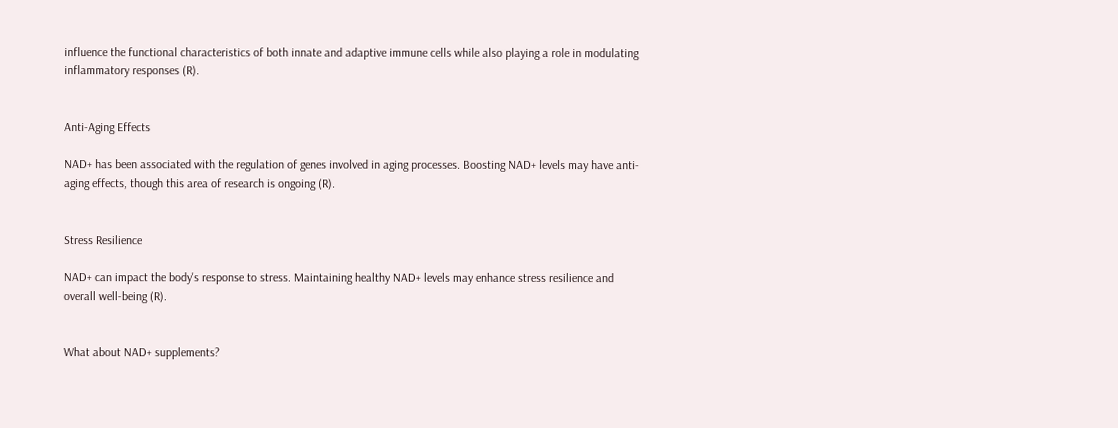influence the functional characteristics of both innate and adaptive immune cells while also playing a role in modulating inflammatory responses (R).


Anti-Aging Effects

NAD+ has been associated with the regulation of genes involved in aging processes. Boosting NAD+ levels may have anti-aging effects, though this area of research is ongoing (R).


Stress Resilience

NAD+ can impact the body's response to stress. Maintaining healthy NAD+ levels may enhance stress resilience and overall well-being (R).


What about NAD+ supplements?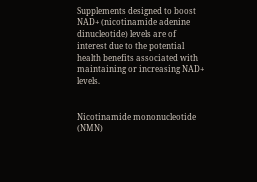Supplements designed to boost NAD+ (nicotinamide adenine dinucleotide) levels are of interest due to the potential health benefits associated with maintaining or increasing NAD+ levels.


Nicotinamide mononucleotide (NMN)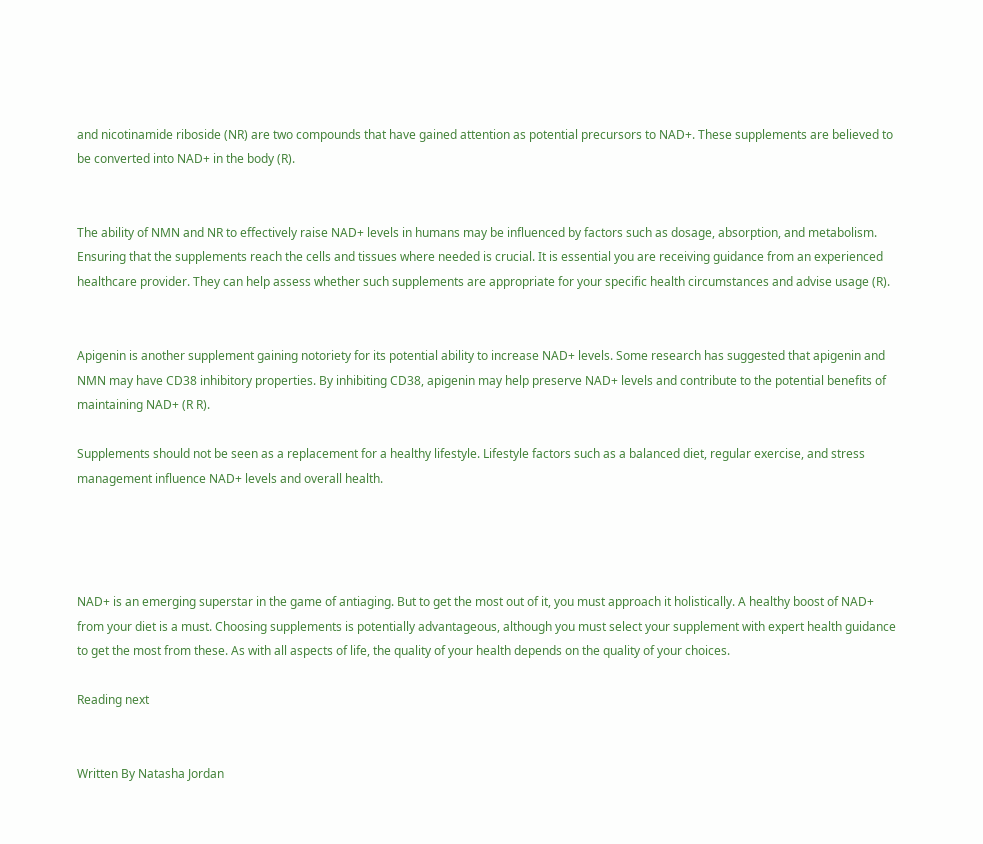and nicotinamide riboside (NR) are two compounds that have gained attention as potential precursors to NAD+. These supplements are believed to be converted into NAD+ in the body (R).


The ability of NMN and NR to effectively raise NAD+ levels in humans may be influenced by factors such as dosage, absorption, and metabolism. Ensuring that the supplements reach the cells and tissues where needed is crucial. It is essential you are receiving guidance from an experienced healthcare provider. They can help assess whether such supplements are appropriate for your specific health circumstances and advise usage (R).


Apigenin is another supplement gaining notoriety for its potential ability to increase NAD+ levels. Some research has suggested that apigenin and NMN may have CD38 inhibitory properties. By inhibiting CD38, apigenin may help preserve NAD+ levels and contribute to the potential benefits of maintaining NAD+ (R R).

Supplements should not be seen as a replacement for a healthy lifestyle. Lifestyle factors such as a balanced diet, regular exercise, and stress management influence NAD+ levels and overall health.




NAD+ is an emerging superstar in the game of antiaging. But to get the most out of it, you must approach it holistically. A healthy boost of NAD+ from your diet is a must. Choosing supplements is potentially advantageous, although you must select your supplement with expert health guidance to get the most from these. As with all aspects of life, the quality of your health depends on the quality of your choices.

Reading next


Written By Natasha Jordan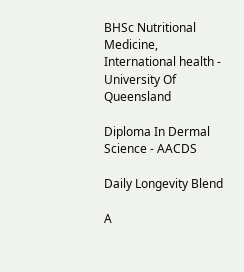BHSc Nutritional Medicine, International health - University Of Queensland

Diploma In Dermal Science - AACDS

Daily Longevity Blend

A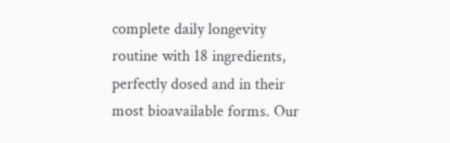complete daily longevity routine with 18 ingredients, perfectly dosed and in their most bioavailable forms. Our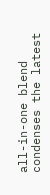all-in-one blend condenses the latest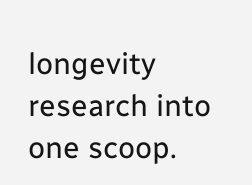longevity research into one scoop.